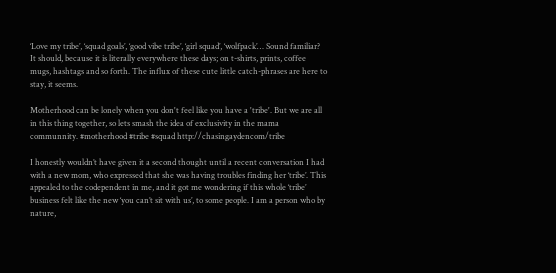‘Love my tribe’, ‘squad goals’, ‘good vibe tribe’, ‘girl squad’, ‘wolfpack’… Sound familiar? It should, because it is literally everywhere these days; on t-shirts, prints, coffee mugs, hashtags and so forth. The influx of these cute little catch-phrases are here to stay, it seems.

Motherhood can be lonely when you don't feel like you have a 'tribe'. But we are all in this thing together, so lets smash the idea of exclusivity in the mama communnity. #motherhood #tribe #squad http://chasingaydencom/tribe

I honestly wouldn’t have given it a second thought until a recent conversation I had with a new mom, who expressed that she was having troubles finding her ‘tribe’. This appealed to the codependent in me, and it got me wondering if this whole ‘tribe’ business felt like the new ‘you can’t sit with us’, to some people. I am a person who by nature,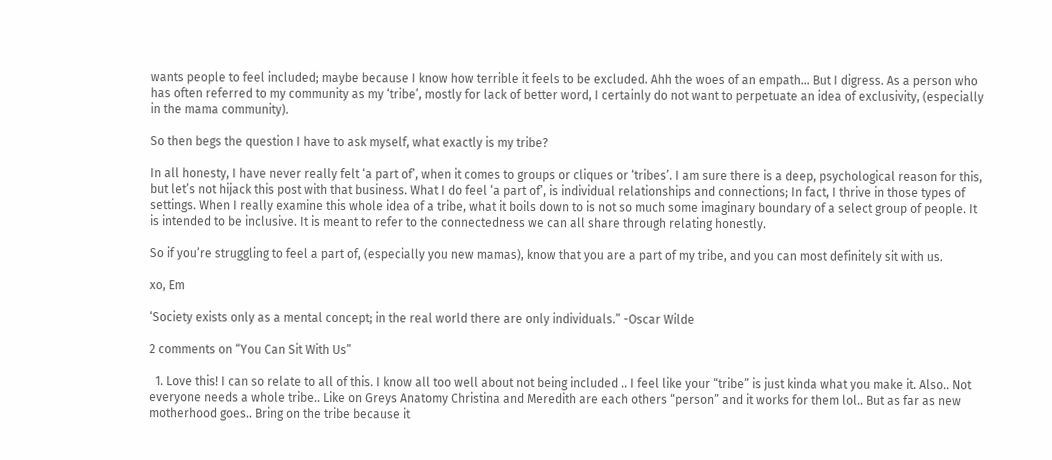wants people to feel included; maybe because I know how terrible it feels to be excluded. Ahh the woes of an empath… But I digress. As a person who has often referred to my community as my ‘tribe’, mostly for lack of better word, I certainly do not want to perpetuate an idea of exclusivity, (especially in the mama community).

So then begs the question I have to ask myself, what exactly is my tribe?

In all honesty, I have never really felt ‘a part of’, when it comes to groups or cliques or ‘tribes’. I am sure there is a deep, psychological reason for this, but let’s not hijack this post with that business. What I do feel ‘a part of’, is individual relationships and connections; In fact, I thrive in those types of settings. When I really examine this whole idea of a tribe, what it boils down to is not so much some imaginary boundary of a select group of people. It is intended to be inclusive. It is meant to refer to the connectedness we can all share through relating honestly.

So if you’re struggling to feel a part of, (especially you new mamas), know that you are a part of my tribe, and you can most definitely sit with us.

xo, Em

‘Society exists only as a mental concept; in the real world there are only individuals.” -Oscar Wilde

2 comments on “You Can Sit With Us”

  1. Love this! I can so relate to all of this. I know all too well about not being included .. I feel like your “tribe” is just kinda what you make it. Also.. Not everyone needs a whole tribe.. Like on Greys Anatomy Christina and Meredith are each others “person” and it works for them lol.. But as far as new motherhood goes.. Bring on the tribe because it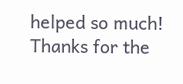helped so much! Thanks for the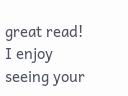great read! I enjoy seeing your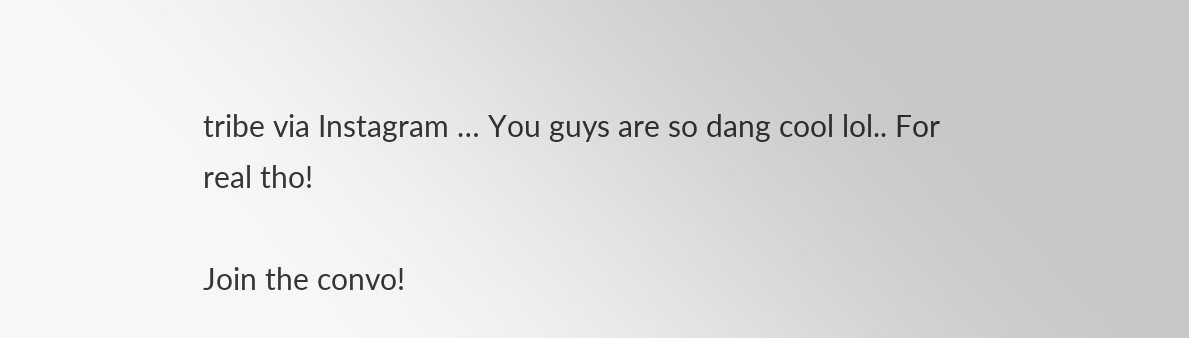tribe via Instagram … You guys are so dang cool lol.. For real tho!

Join the convo!